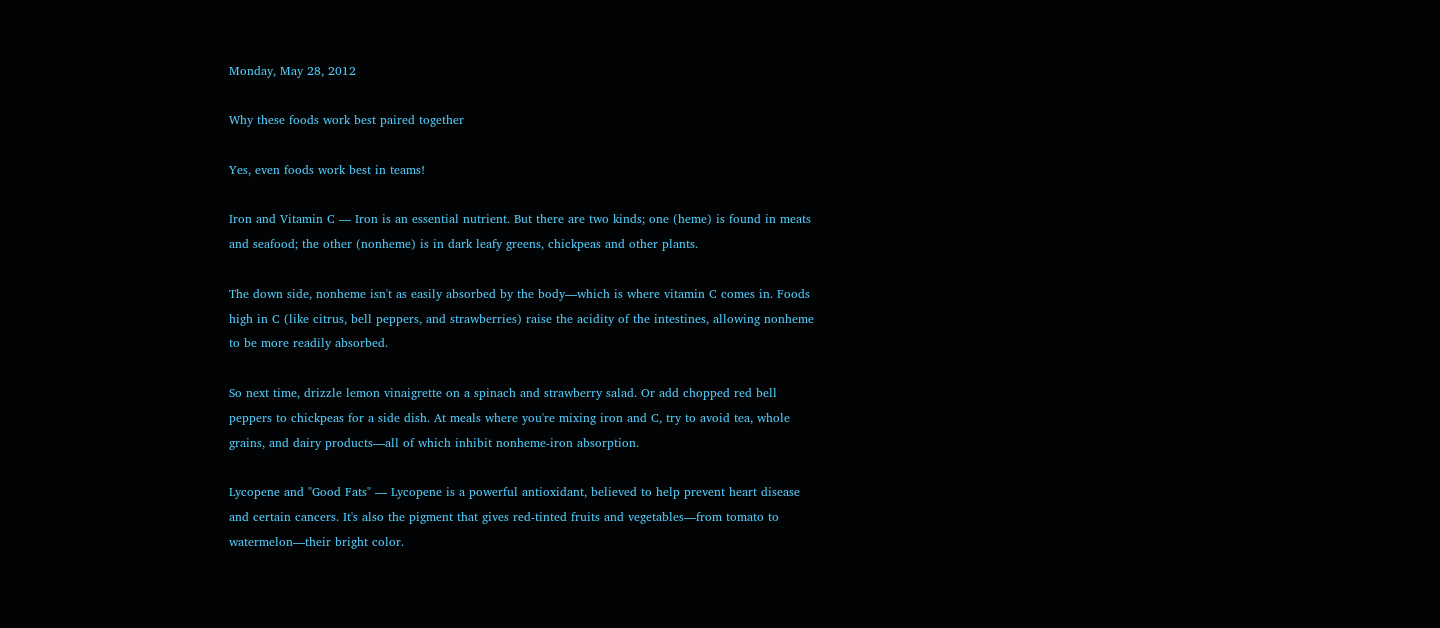Monday, May 28, 2012

Why these foods work best paired together

Yes, even foods work best in teams!

Iron and Vitamin C — Iron is an essential nutrient. But there are two kinds; one (heme) is found in meats and seafood; the other (nonheme) is in dark leafy greens, chickpeas and other plants.

The down side, nonheme isn't as easily absorbed by the body—which is where vitamin C comes in. Foods high in C (like citrus, bell peppers, and strawberries) raise the acidity of the intestines, allowing nonheme to be more readily absorbed.

So next time, drizzle lemon vinaigrette on a spinach and strawberry salad. Or add chopped red bell peppers to chickpeas for a side dish. At meals where you're mixing iron and C, try to avoid tea, whole grains, and dairy products—all of which inhibit nonheme-iron absorption.

Lycopene and "Good Fats" — Lycopene is a powerful antioxidant, believed to help prevent heart disease and certain cancers. It's also the pigment that gives red-tinted fruits and vegetables—from tomato to watermelon—their bright color.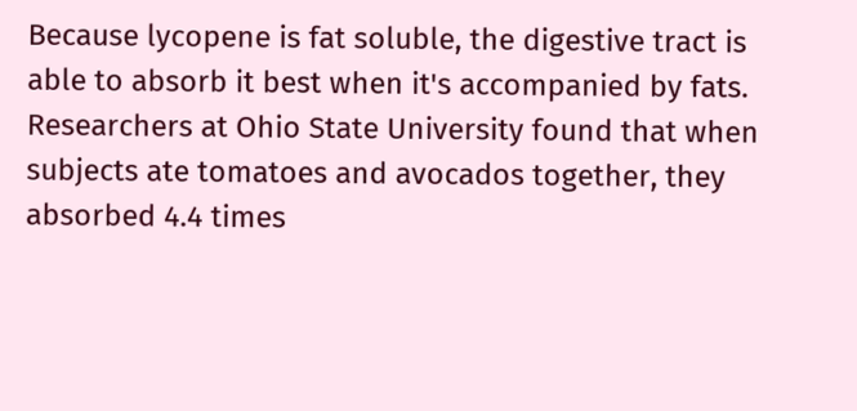Because lycopene is fat soluble, the digestive tract is able to absorb it best when it's accompanied by fats. Researchers at Ohio State University found that when subjects ate tomatoes and avocados together, they absorbed 4.4 times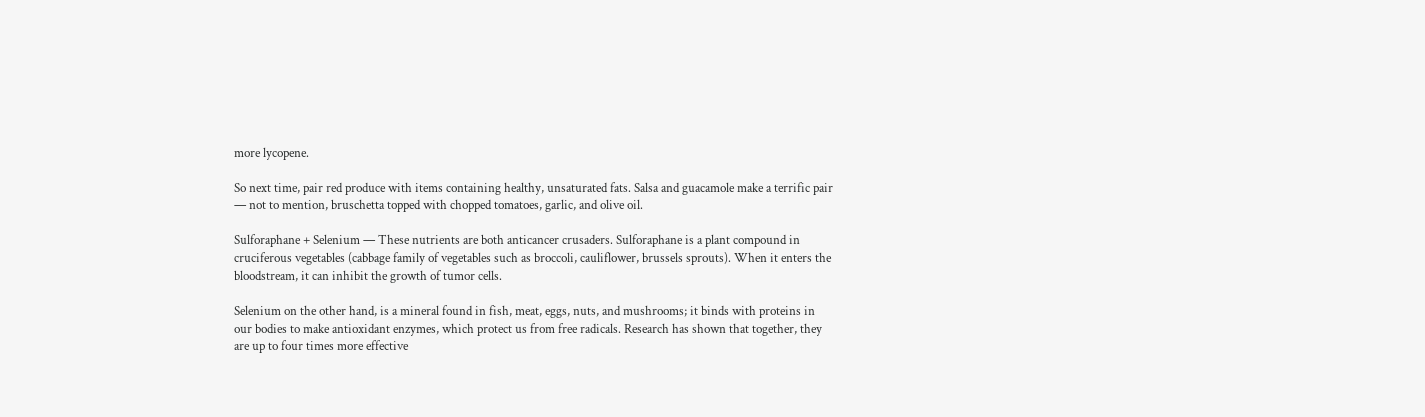more lycopene.

So next time, pair red produce with items containing healthy, unsaturated fats. Salsa and guacamole make a terrific pair — not to mention, bruschetta topped with chopped tomatoes, garlic, and olive oil.

Sulforaphane + Selenium — These nutrients are both anticancer crusaders. Sulforaphane is a plant compound in cruciferous vegetables (cabbage family of vegetables such as broccoli, cauliflower, brussels sprouts). When it enters the bloodstream, it can inhibit the growth of tumor cells.

Selenium on the other hand, is a mineral found in fish, meat, eggs, nuts, and mushrooms; it binds with proteins in our bodies to make antioxidant enzymes, which protect us from free radicals. Research has shown that together, they are up to four times more effective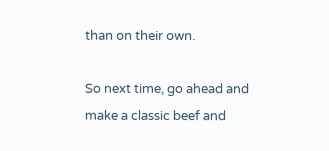than on their own.

So next time, go ahead and make a classic beef and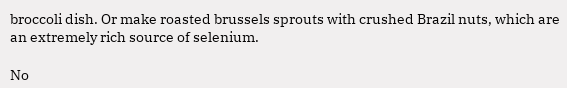broccoli dish. Or make roasted brussels sprouts with crushed Brazil nuts, which are an extremely rich source of selenium.

No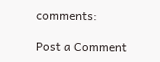comments:

Post a Comment